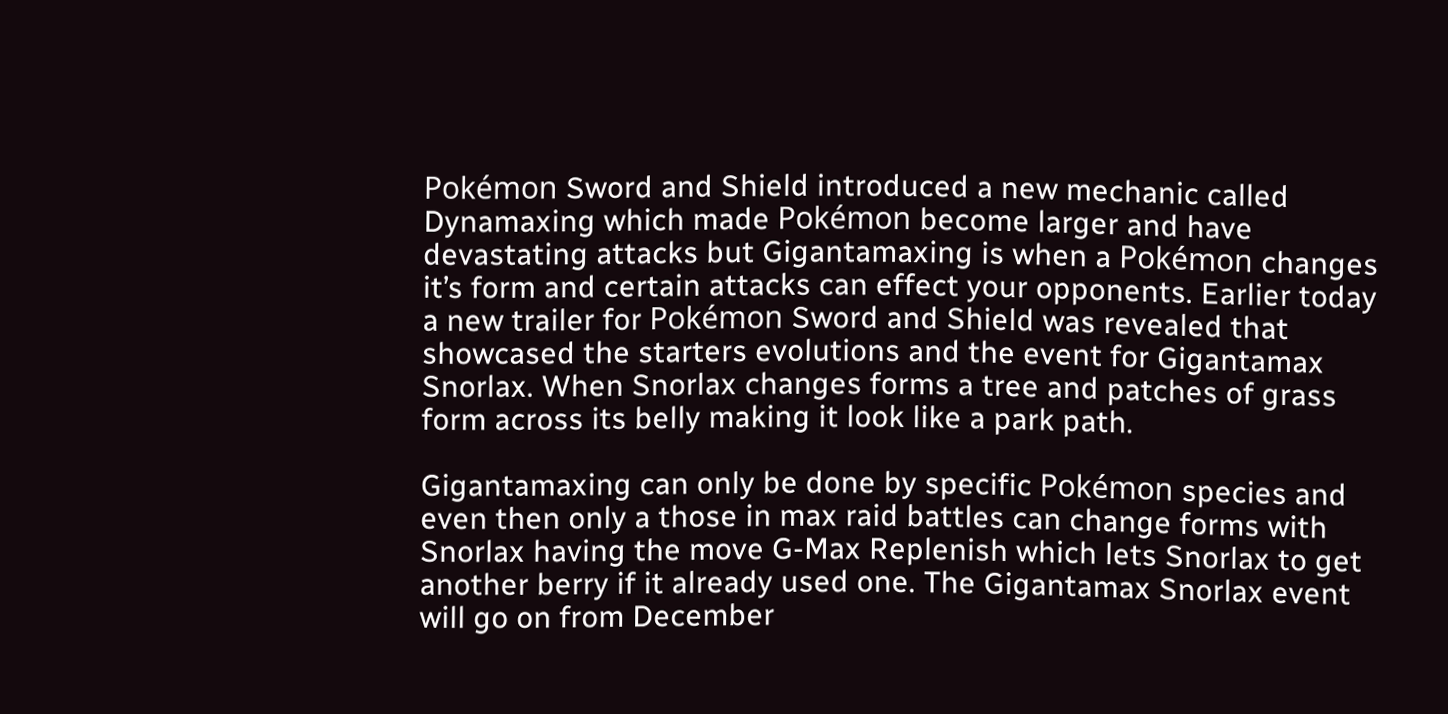Pokémon Sword and Shield introduced a new mechanic called Dynamaxing which made Pokémon become larger and have devastating attacks but Gigantamaxing is when a Pokémon changes it’s form and certain attacks can effect your opponents. Earlier today a new trailer for Pokémon Sword and Shield was revealed that showcased the starters evolutions and the event for Gigantamax Snorlax. When Snorlax changes forms a tree and patches of grass form across its belly making it look like a park path.

Gigantamaxing can only be done by specific Pokémon species and even then only a those in max raid battles can change forms with Snorlax having the move G-Max Replenish which lets Snorlax to get another berry if it already used one. The Gigantamax Snorlax event will go on from December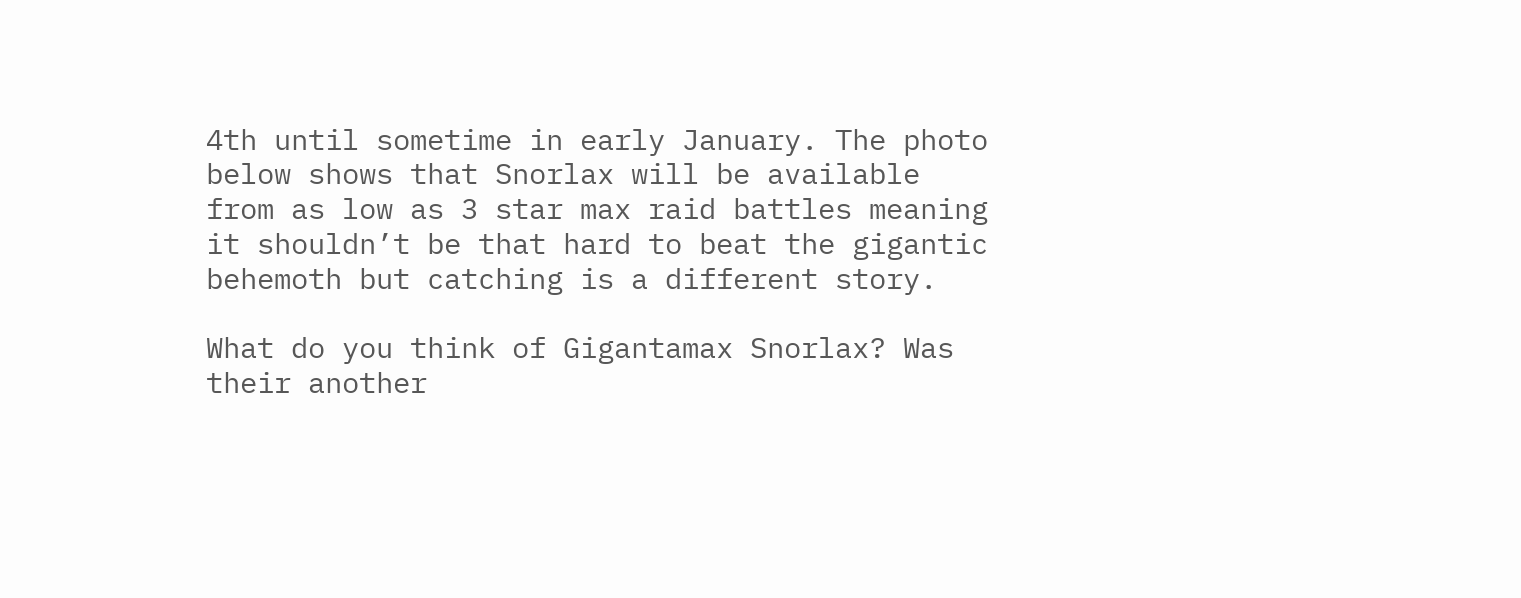4th until sometime in early January. The photo below shows that Snorlax will be available from as low as 3 star max raid battles meaning it shouldn’t be that hard to beat the gigantic behemoth but catching is a different story.

What do you think of Gigantamax Snorlax? Was their another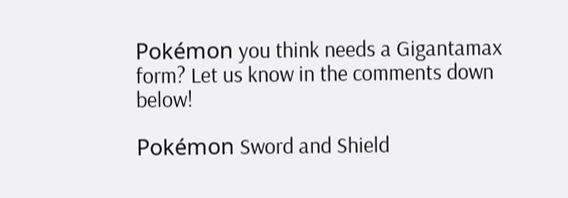Pokémon you think needs a Gigantamax form? Let us know in the comments down below!

Pokémon Sword and Shield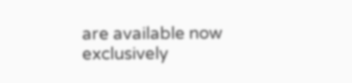are available now exclusively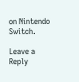on Nintendo Switch.

Leave a Reply